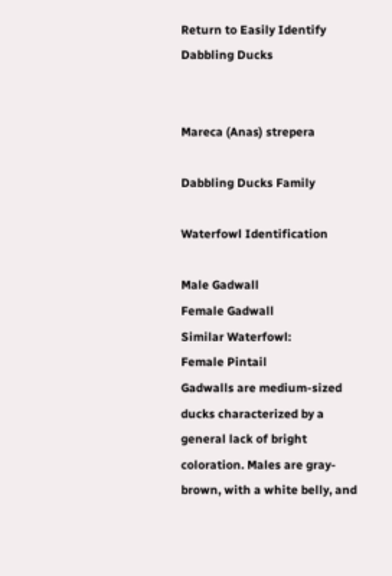Return to Easily Identify Dabbling Ducks


Mareca (Anas) strepera

Dabbling Ducks Family

Waterfowl Identification

Male Gadwall
Female Gadwall
Similar Waterfowl:
Female Pintail
Gadwalls are medium-sized ducks characterized by a general lack of bright coloration. Males are gray-brown, with a white belly, and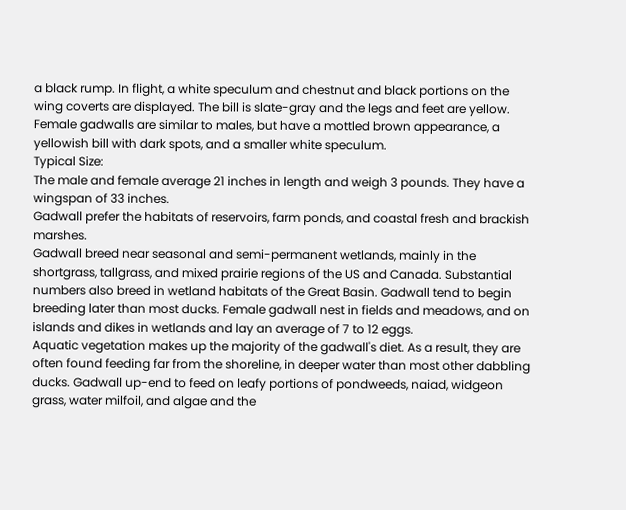a black rump. In flight, a white speculum and chestnut and black portions on the wing coverts are displayed. The bill is slate-gray and the legs and feet are yellow. Female gadwalls are similar to males, but have a mottled brown appearance, a yellowish bill with dark spots, and a smaller white speculum.
Typical Size:
The male and female average 21 inches in length and weigh 3 pounds. They have a wingspan of 33 inches.
Gadwall prefer the habitats of reservoirs, farm ponds, and coastal fresh and brackish marshes.
Gadwall breed near seasonal and semi-permanent wetlands, mainly in the shortgrass, tallgrass, and mixed prairie regions of the US and Canada. Substantial numbers also breed in wetland habitats of the Great Basin. Gadwall tend to begin breeding later than most ducks. Female gadwall nest in fields and meadows, and on islands and dikes in wetlands and lay an average of 7 to 12 eggs.
Aquatic vegetation makes up the majority of the gadwall's diet. As a result, they are often found feeding far from the shoreline, in deeper water than most other dabbling ducks. Gadwall up-end to feed on leafy portions of pondweeds, naiad, widgeon grass, water milfoil, and algae and the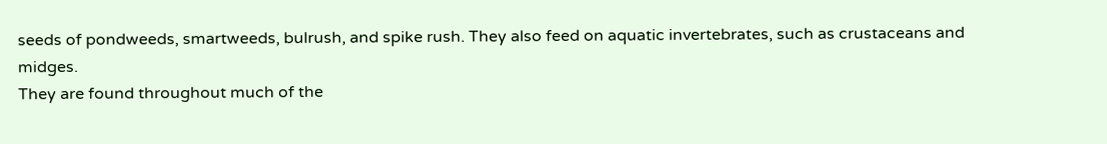seeds of pondweeds, smartweeds, bulrush, and spike rush. They also feed on aquatic invertebrates, such as crustaceans and midges.
They are found throughout much of the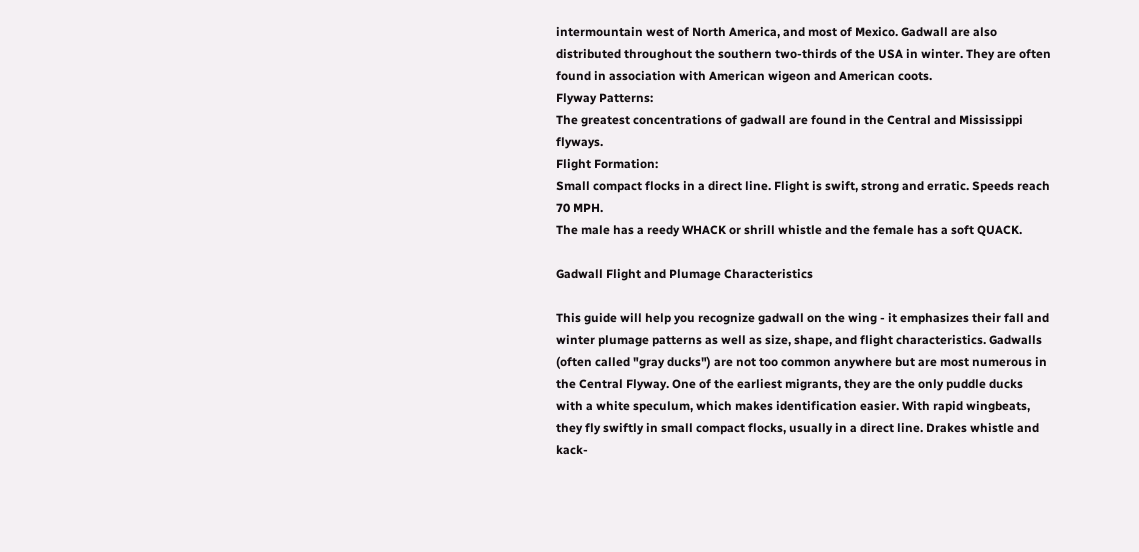intermountain west of North America, and most of Mexico. Gadwall are also distributed throughout the southern two-thirds of the USA in winter. They are often found in association with American wigeon and American coots.
Flyway Patterns:
The greatest concentrations of gadwall are found in the Central and Mississippi flyways.
Flight Formation:
Small compact flocks in a direct line. Flight is swift, strong and erratic. Speeds reach 70 MPH.
The male has a reedy WHACK or shrill whistle and the female has a soft QUACK.

Gadwall Flight and Plumage Characteristics

This guide will help you recognize gadwall on the wing - it emphasizes their fall and winter plumage patterns as well as size, shape, and flight characteristics. Gadwalls (often called "gray ducks") are not too common anywhere but are most numerous in the Central Flyway. One of the earliest migrants, they are the only puddle ducks with a white speculum, which makes identification easier. With rapid wingbeats, they fly swiftly in small compact flocks, usually in a direct line. Drakes whistle and kack-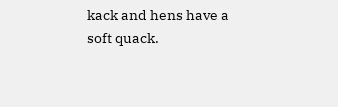kack and hens have a soft quack.